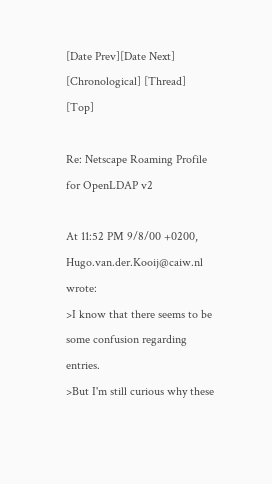[Date Prev][Date Next] [Chronological] [Thread] [Top]

Re: Netscape Roaming Profile for OpenLDAP v2

At 11:52 PM 9/8/00 +0200, Hugo.van.der.Kooij@caiw.nl wrote:
>I know that there seems to be some confusion regarding entries.
>But I'm still curious why these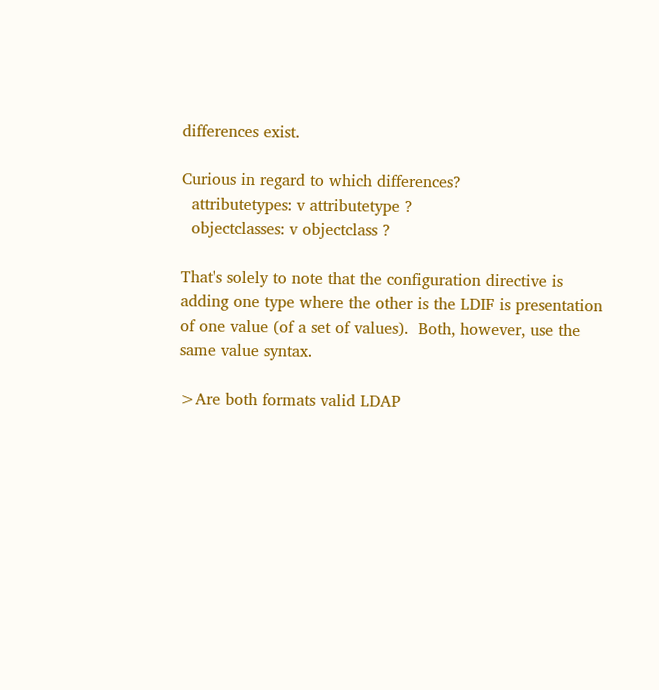differences exist.

Curious in regard to which differences?
  attributetypes: v attributetype ?
  objectclasses: v objectclass ?

That's solely to note that the configuration directive is
adding one type where the other is the LDIF is presentation
of one value (of a set of values).  Both, however, use the
same value syntax.

>Are both formats valid LDAP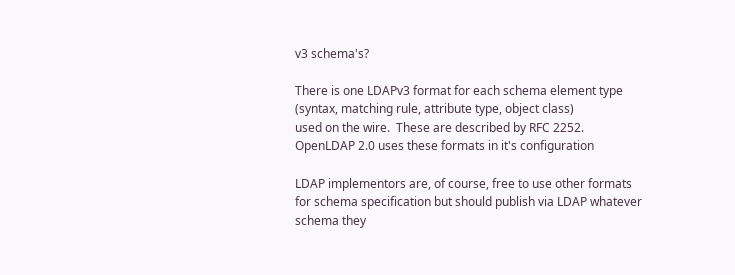v3 schema's?

There is one LDAPv3 format for each schema element type
(syntax, matching rule, attribute type, object class)
used on the wire.  These are described by RFC 2252.
OpenLDAP 2.0 uses these formats in it's configuration

LDAP implementors are, of course, free to use other formats
for schema specification but should publish via LDAP whatever
schema they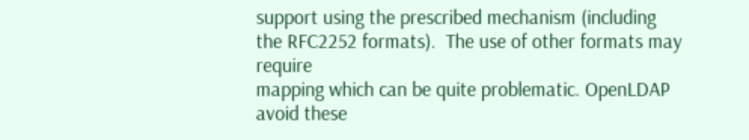support using the prescribed mechanism (including
the RFC2252 formats).  The use of other formats may require
mapping which can be quite problematic. OpenLDAP avoid these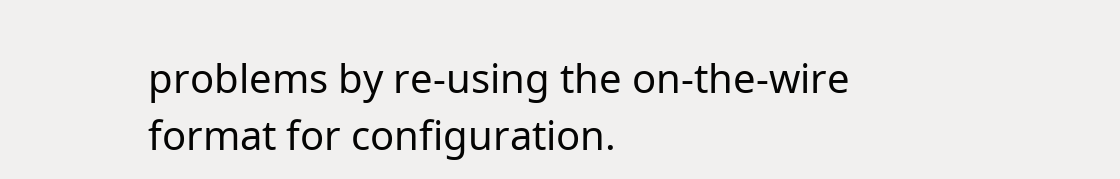problems by re-using the on-the-wire format for configuration.